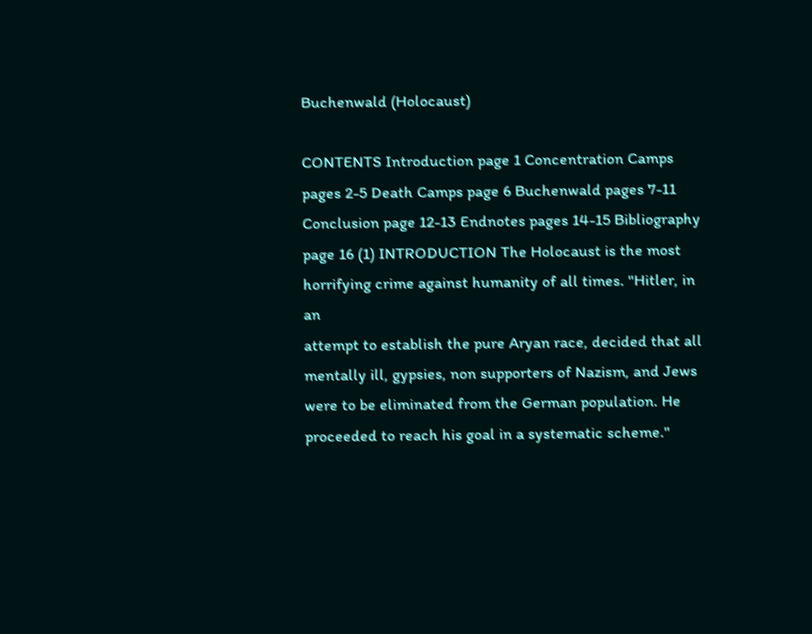Buchenwald (Holocaust)

CONTENTS Introduction page 1 Concentration Camps
pages 2-5 Death Camps page 6 Buchenwald pages 7-11
Conclusion page 12-13 Endnotes pages 14-15 Bibliography
page 16 (1) INTRODUCTION The Holocaust is the most
horrifying crime against humanity of all times. "Hitler, in an
attempt to establish the pure Aryan race, decided that all
mentally ill, gypsies, non supporters of Nazism, and Jews
were to be eliminated from the German population. He
proceeded to reach his goal in a systematic scheme."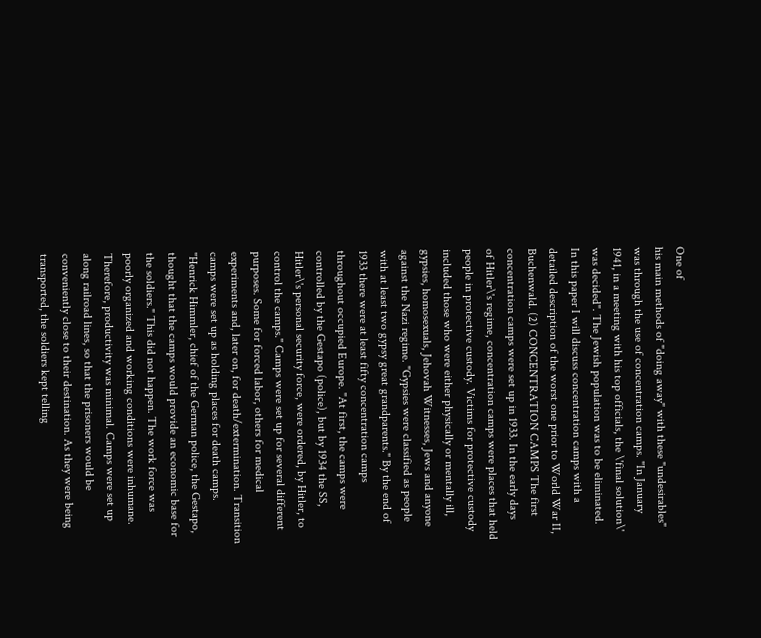One of
his main methods of "doing away" with these "undesirables"
was through the use of concentration camps. "In January
1941, in a meeting with his top officials, the \'final solution\'
was decided". The Jewish population was to be eliminated.
In this paper I will discuss concentration camps with a
detailed description of the worst one prior to World War II,
Buchenwald. (2) CONCENTRATION CAMPS The first
concentration camps were set up in 1933. In the early days
of Hitler\'s regime, concentration camps were places that held
people in protective custody. Victims for protective custody
included those who were either physically or mentally ill,
gypsies, homosexuals, Jehovah Witnesses, Jews and anyone
against the Nazi regime. "Gypsies were classified as people
with at least two gypsy great grandparents." By the end of
1933 there were at least fifty concentration camps
throughout occupied Europe. "At first, the camps were
controlled by the Gestapo (police), but by 1934 the SS,
Hitler\'s personal security force, were ordered, by Hitler, to
control the camps." Camps were set up for several different
purposes. Some for forced labor, others for medical
experiments and, later on, for death/extermination. Transition
camps were set up as holding places for death camps.
"Henrick Himmler, chief of the German police, the Gestapo,
thought that the camps would provide an economic base for
the soldiers." This did not happen. The work force was
poorly organized and working conditions were inhumane.
Therefore, productivity was minimal. Camps were set up
along railroad lines, so that the prisoners would be
conveniently close to their destination. As they were being
transported, the soldiers kept telling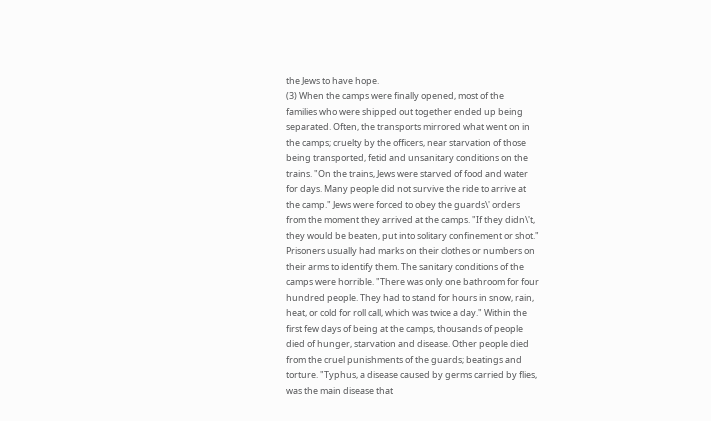the Jews to have hope.
(3) When the camps were finally opened, most of the
families who were shipped out together ended up being
separated. Often, the transports mirrored what went on in
the camps; cruelty by the officers, near starvation of those
being transported, fetid and unsanitary conditions on the
trains. "On the trains, Jews were starved of food and water
for days. Many people did not survive the ride to arrive at
the camp." Jews were forced to obey the guards\' orders
from the moment they arrived at the camps. "If they didn\'t,
they would be beaten, put into solitary confinement or shot."
Prisoners usually had marks on their clothes or numbers on
their arms to identify them. The sanitary conditions of the
camps were horrible. "There was only one bathroom for four
hundred people. They had to stand for hours in snow, rain,
heat, or cold for roll call, which was twice a day." Within the
first few days of being at the camps, thousands of people
died of hunger, starvation and disease. Other people died
from the cruel punishments of the guards; beatings and
torture. "Typhus, a disease caused by germs carried by flies,
was the main disease that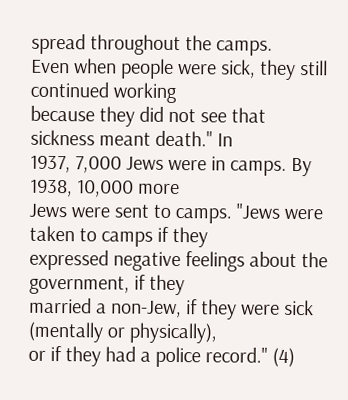spread throughout the camps.
Even when people were sick, they still continued working
because they did not see that sickness meant death." In
1937, 7,000 Jews were in camps. By 1938, 10,000 more
Jews were sent to camps. "Jews were taken to camps if they
expressed negative feelings about the government, if they
married a non-Jew, if they were sick (mentally or physically),
or if they had a police record." (4)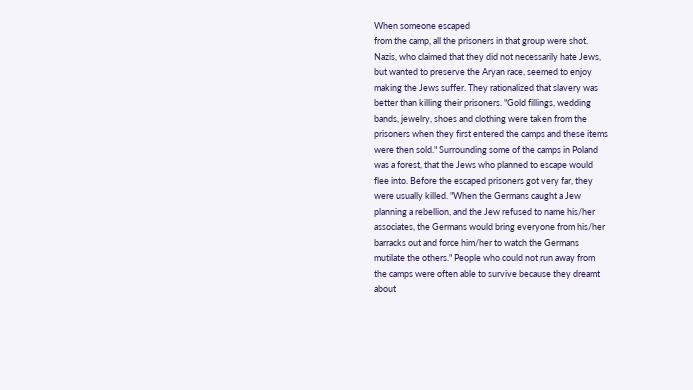When someone escaped
from the camp, all the prisoners in that group were shot.
Nazis, who claimed that they did not necessarily hate Jews,
but wanted to preserve the Aryan race, seemed to enjoy
making the Jews suffer. They rationalized that slavery was
better than killing their prisoners. "Gold fillings, wedding
bands, jewelry, shoes and clothing were taken from the
prisoners when they first entered the camps and these items
were then sold." Surrounding some of the camps in Poland
was a forest, that the Jews who planned to escape would
flee into. Before the escaped prisoners got very far, they
were usually killed. "When the Germans caught a Jew
planning a rebellion, and the Jew refused to name his/her
associates, the Germans would bring everyone from his/her
barracks out and force him/her to watch the Germans
mutilate the others." People who could not run away from
the camps were often able to survive because they dreamt
about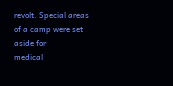revolt. Special areas of a camp were set aside for
medical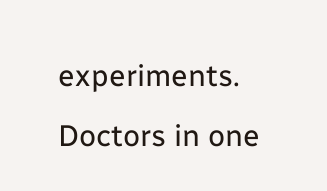experiments. Doctors in one